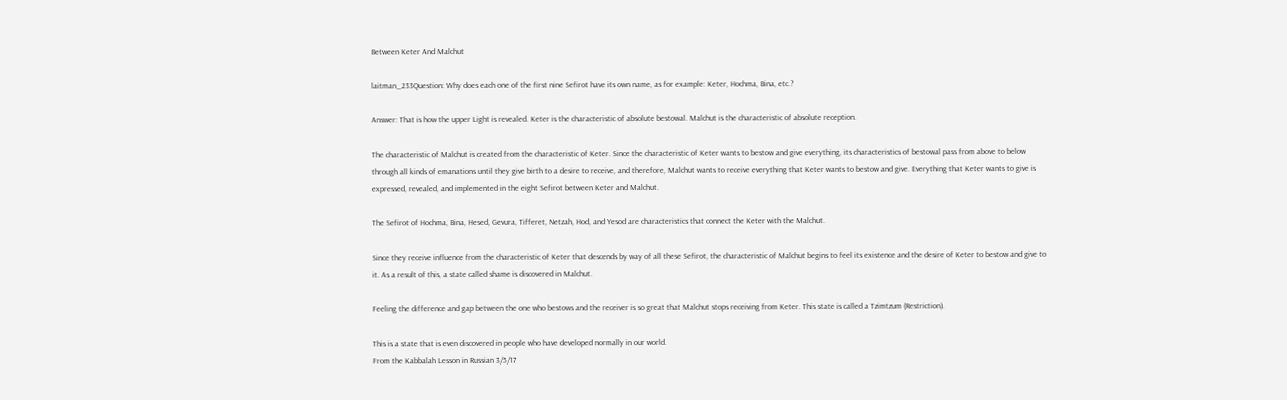Between Keter And Malchut

laitman_233Question: Why does each one of the first nine Sefirot have its own name, as for example: Keter, Hochma, Bina, etc.?

Answer: That is how the upper Light is revealed. Keter is the characteristic of absolute bestowal. Malchut is the characteristic of absolute reception.

The characteristic of Malchut is created from the characteristic of Keter. Since the characteristic of Keter wants to bestow and give everything, its characteristics of bestowal pass from above to below through all kinds of emanations until they give birth to a desire to receive, and therefore, Malchut wants to receive everything that Keter wants to bestow and give. Everything that Keter wants to give is expressed, revealed, and implemented in the eight Sefirot between Keter and Malchut.

The Sefirot of Hochma, Bina, Hesed, Gevura, Tifferet, Netzah, Hod, and Yesod are characteristics that connect the Keter with the Malchut.

Since they receive influence from the characteristic of Keter that descends by way of all these Sefirot, the characteristic of Malchut begins to feel its existence and the desire of Keter to bestow and give to it. As a result of this, a state called shame is discovered in Malchut.

Feeling the difference and gap between the one who bestows and the receiver is so great that Malchut stops receiving from Keter. This state is called a Tzimtzum (Restriction).

This is a state that is even discovered in people who have developed normally in our world.
From the Kabbalah Lesson in Russian 3/5/17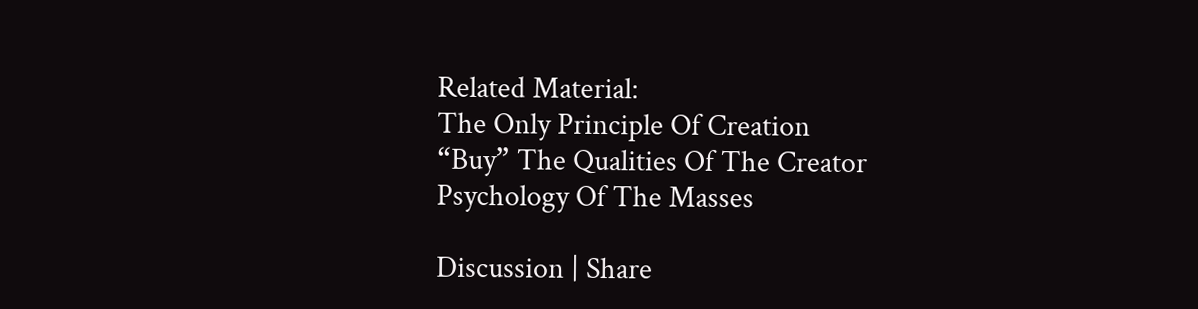Related Material:
The Only Principle Of Creation
“Buy” The Qualities Of The Creator
Psychology Of The Masses

Discussion | Share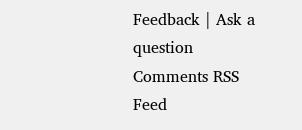Feedback | Ask a question Comments RSS Feed